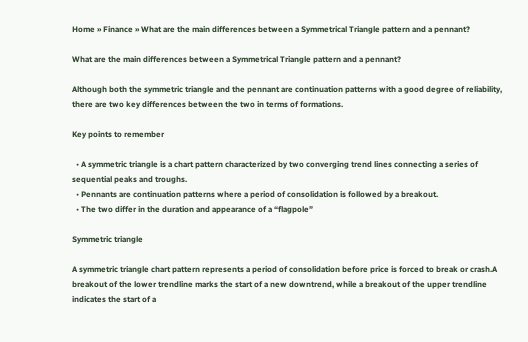Home » Finance » What are the main differences between a Symmetrical Triangle pattern and a pennant?

What are the main differences between a Symmetrical Triangle pattern and a pennant?

Although both the symmetric triangle and the pennant are continuation patterns with a good degree of reliability, there are two key differences between the two in terms of formations.

Key points to remember

  • A symmetric triangle is a chart pattern characterized by two converging trend lines connecting a series of sequential peaks and troughs.
  • Pennants are continuation patterns where a period of consolidation is followed by a breakout.
  • The two differ in the duration and appearance of a “flagpole”

Symmetric triangle

A symmetric triangle chart pattern represents a period of consolidation before price is forced to break or crash.A breakout of the lower trendline marks the start of a new downtrend, while a breakout of the upper trendline indicates the start of a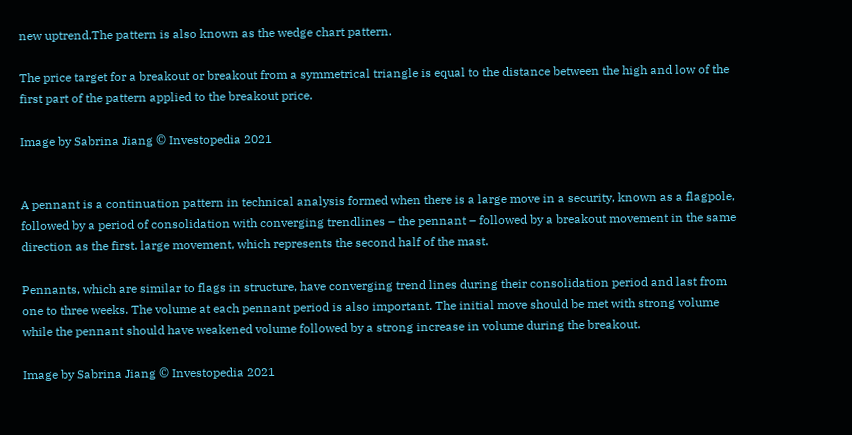new uptrend.The pattern is also known as the wedge chart pattern.

The price target for a breakout or breakout from a symmetrical triangle is equal to the distance between the high and low of the first part of the pattern applied to the breakout price.

Image by Sabrina Jiang © Investopedia 2021


A pennant is a continuation pattern in technical analysis formed when there is a large move in a security, known as a flagpole, followed by a period of consolidation with converging trendlines – the pennant – followed by a breakout movement in the same direction as the first. large movement, which represents the second half of the mast.

Pennants, which are similar to flags in structure, have converging trend lines during their consolidation period and last from one to three weeks. The volume at each pennant period is also important. The initial move should be met with strong volume while the pennant should have weakened volume followed by a strong increase in volume during the breakout.

Image by Sabrina Jiang © Investopedia 2021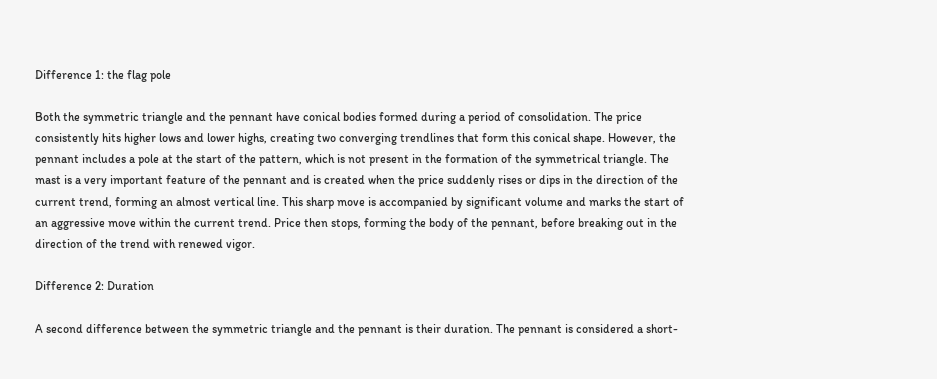Difference 1: the flag pole

Both the symmetric triangle and the pennant have conical bodies formed during a period of consolidation. The price consistently hits higher lows and lower highs, creating two converging trendlines that form this conical shape. However, the pennant includes a pole at the start of the pattern, which is not present in the formation of the symmetrical triangle. The mast is a very important feature of the pennant and is created when the price suddenly rises or dips in the direction of the current trend, forming an almost vertical line. This sharp move is accompanied by significant volume and marks the start of an aggressive move within the current trend. Price then stops, forming the body of the pennant, before breaking out in the direction of the trend with renewed vigor.

Difference 2: Duration

A second difference between the symmetric triangle and the pennant is their duration. The pennant is considered a short-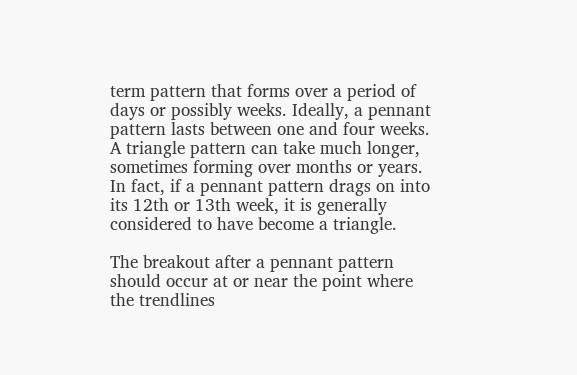term pattern that forms over a period of days or possibly weeks. Ideally, a pennant pattern lasts between one and four weeks. A triangle pattern can take much longer, sometimes forming over months or years. In fact, if a pennant pattern drags on into its 12th or 13th week, it is generally considered to have become a triangle.

The breakout after a pennant pattern should occur at or near the point where the trendlines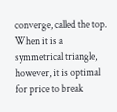converge, called the top. When it is a symmetrical triangle, however, it is optimal for price to break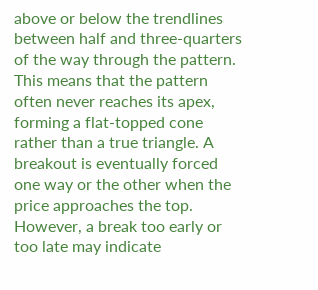above or below the trendlines between half and three-quarters of the way through the pattern. This means that the pattern often never reaches its apex, forming a flat-topped cone rather than a true triangle. A breakout is eventually forced one way or the other when the price approaches the top. However, a break too early or too late may indicate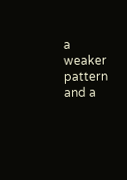a weaker pattern and a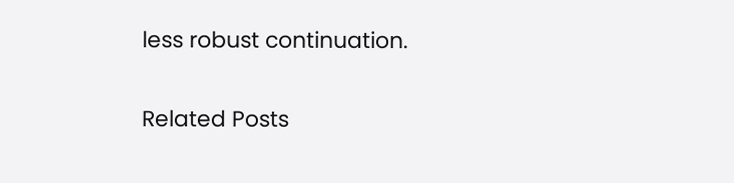less robust continuation.

Related Posts